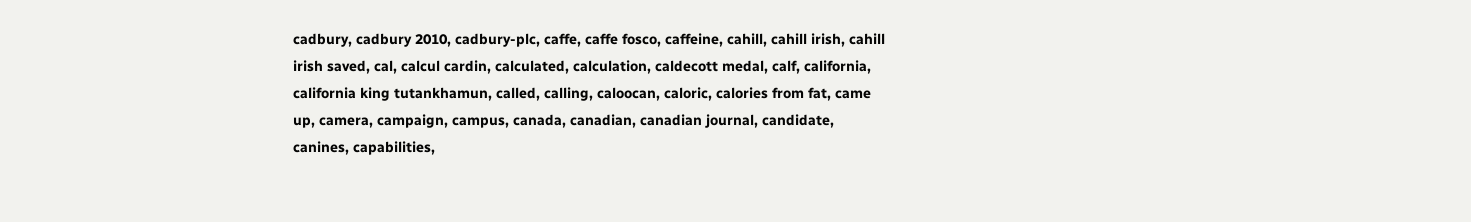cadbury, cadbury 2010, cadbury-plc, caffe, caffe fosco, caffeine, cahill, cahill irish, cahill irish saved, cal, calcul cardin, calculated, calculation, caldecott medal, calf, california, california king tutankhamun, called, calling, caloocan, caloric, calories from fat, came up, camera, campaign, campus, canada, canadian, canadian journal, candidate, canines, capabilities,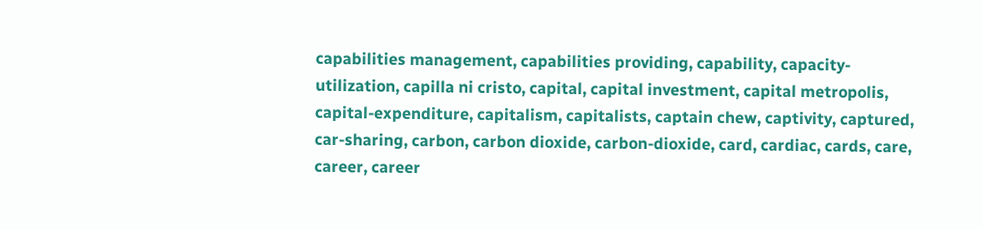capabilities management, capabilities providing, capability, capacity-utilization, capilla ni cristo, capital, capital investment, capital metropolis, capital-expenditure, capitalism, capitalists, captain chew, captivity, captured, car-sharing, carbon, carbon dioxide, carbon-dioxide, card, cardiac, cards, care, career, career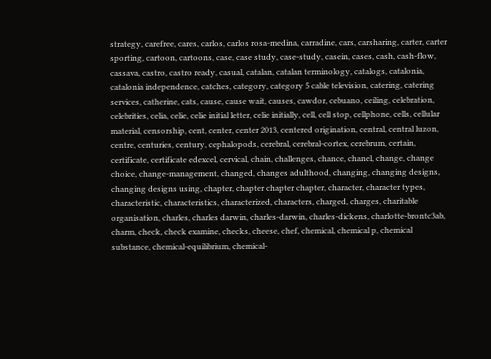strategy, carefree, cares, carlos, carlos rosa-medina, carradine, cars, carsharing, carter, carter sporting, cartoon, cartoons, case, case study, case-study, casein, cases, cash, cash-flow, cassava, castro, castro ready, casual, catalan, catalan terminology, catalogs, catalonia, catalonia independence, catches, category, category 5 cable television, catering, catering services, catherine, cats, cause, cause wait, causes, cawdor, cebuano, ceiling, celebration, celebrities, celia, celie, celie initial letter, celie initially, cell, cell stop, cellphone, cells, cellular material, censorship, cent, center, center 2013, centered origination, central, central luzon, centre, centuries, century, cephalopods, cerebral, cerebral-cortex, cerebrum, certain, certificate, certificate edexcel, cervical, chain, challenges, chance, chanel, change, change choice, change-management, changed, changes adulthood, changing, changing designs, changing designs using, chapter, chapter chapter chapter, character, character types, characteristic, characteristics, characterized, characters, charged, charges, charitable organisation, charles, charles darwin, charles-darwin, charles-dickens, charlotte-brontc3ab, charm, check, check examine, checks, cheese, chef, chemical, chemical p, chemical substance, chemical-equilibrium, chemical-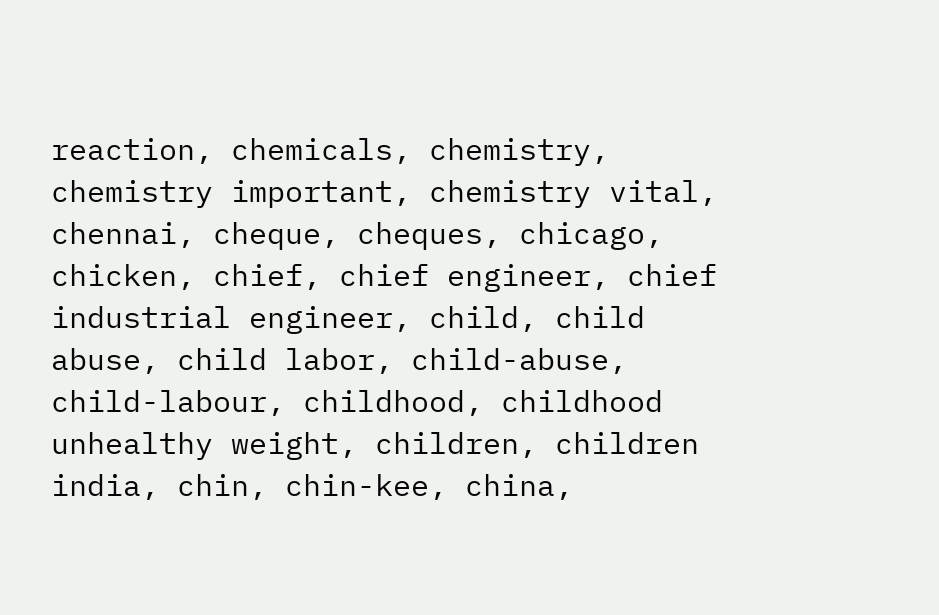reaction, chemicals, chemistry, chemistry important, chemistry vital, chennai, cheque, cheques, chicago, chicken, chief, chief engineer, chief industrial engineer, child, child abuse, child labor, child-abuse, child-labour, childhood, childhood unhealthy weight, children, children india, chin, chin-kee, china,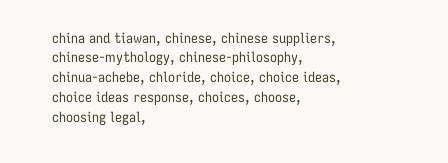china and tiawan, chinese, chinese suppliers, chinese-mythology, chinese-philosophy, chinua-achebe, chloride, choice, choice ideas, choice ideas response, choices, choose, choosing legal,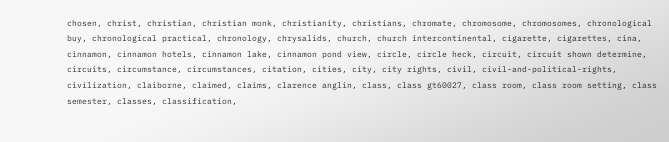chosen, christ, christian, christian monk, christianity, christians, chromate, chromosome, chromosomes, chronological buy, chronological practical, chronology, chrysalids, church, church intercontinental, cigarette, cigarettes, cina, cinnamon, cinnamon hotels, cinnamon lake, cinnamon pond view, circle, circle heck, circuit, circuit shown determine, circuits, circumstance, circumstances, citation, cities, city, city rights, civil, civil-and-political-rights, civilization, claiborne, claimed, claims, clarence anglin, class, class gt60027, class room, class room setting, class semester, classes, classification,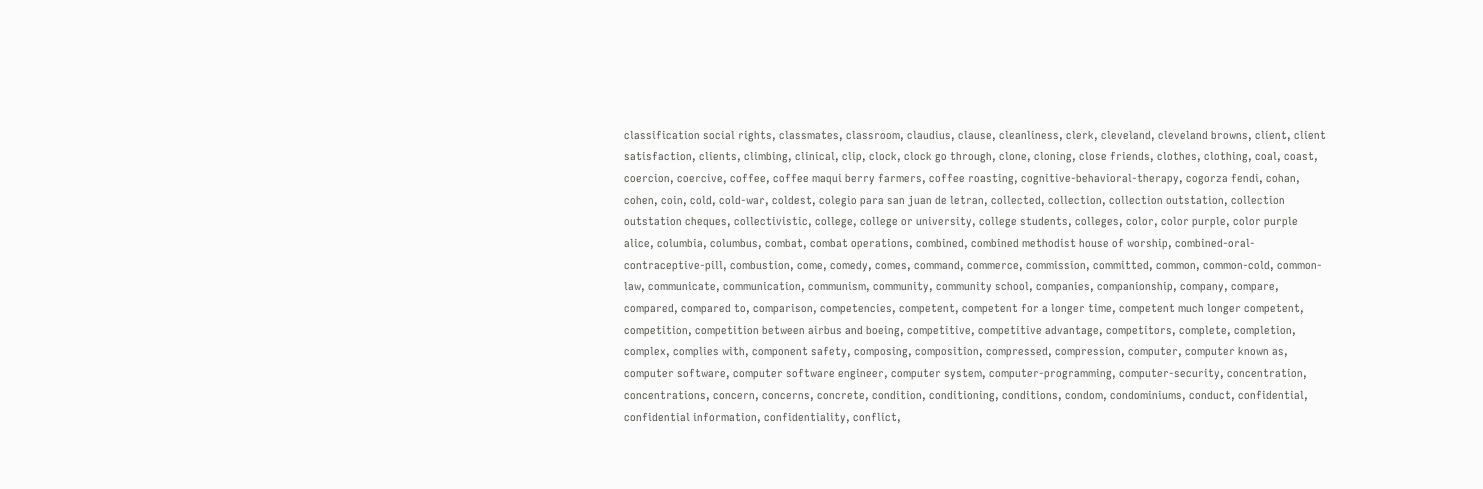classification social rights, classmates, classroom, claudius, clause, cleanliness, clerk, cleveland, cleveland browns, client, client satisfaction, clients, climbing, clinical, clip, clock, clock go through, clone, cloning, close friends, clothes, clothing, coal, coast, coercion, coercive, coffee, coffee maqui berry farmers, coffee roasting, cognitive-behavioral-therapy, cogorza fendi, cohan, cohen, coin, cold, cold-war, coldest, colegio para san juan de letran, collected, collection, collection outstation, collection outstation cheques, collectivistic, college, college or university, college students, colleges, color, color purple, color purple alice, columbia, columbus, combat, combat operations, combined, combined methodist house of worship, combined-oral-contraceptive-pill, combustion, come, comedy, comes, command, commerce, commission, committed, common, common-cold, common-law, communicate, communication, communism, community, community school, companies, companionship, company, compare, compared, compared to, comparison, competencies, competent, competent for a longer time, competent much longer competent, competition, competition between airbus and boeing, competitive, competitive advantage, competitors, complete, completion, complex, complies with, component safety, composing, composition, compressed, compression, computer, computer known as, computer software, computer software engineer, computer system, computer-programming, computer-security, concentration, concentrations, concern, concerns, concrete, condition, conditioning, conditions, condom, condominiums, conduct, confidential, confidential information, confidentiality, conflict,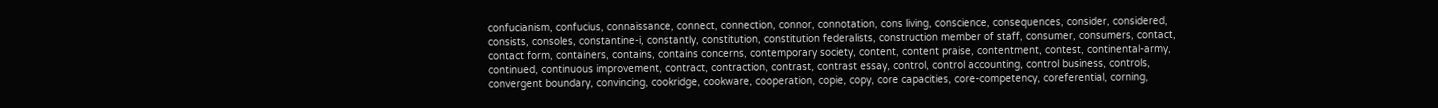confucianism, confucius, connaissance, connect, connection, connor, connotation, cons living, conscience, consequences, consider, considered, consists, consoles, constantine-i, constantly, constitution, constitution federalists, construction member of staff, consumer, consumers, contact, contact form, containers, contains, contains concerns, contemporary society, content, content praise, contentment, contest, continental-army, continued, continuous improvement, contract, contraction, contrast, contrast essay, control, control accounting, control business, controls, convergent boundary, convincing, cookridge, cookware, cooperation, copie, copy, core capacities, core-competency, coreferential, corning,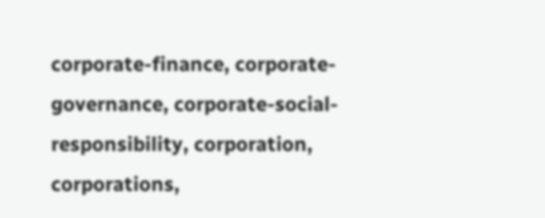corporate-finance, corporate-governance, corporate-social-responsibility, corporation, corporations,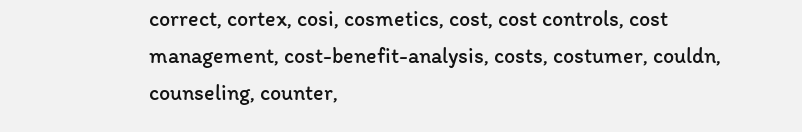correct, cortex, cosi, cosmetics, cost, cost controls, cost management, cost-benefit-analysis, costs, costumer, couldn, counseling, counter,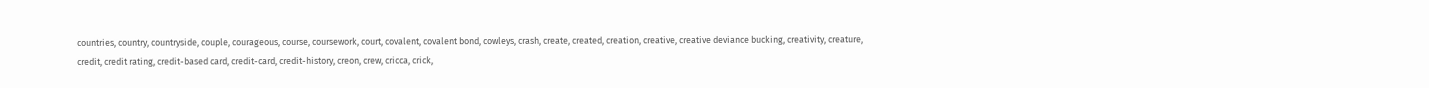countries, country, countryside, couple, courageous, course, coursework, court, covalent, covalent bond, cowleys, crash, create, created, creation, creative, creative deviance bucking, creativity, creature, credit, credit rating, credit-based card, credit-card, credit-history, creon, crew, cricca, crick,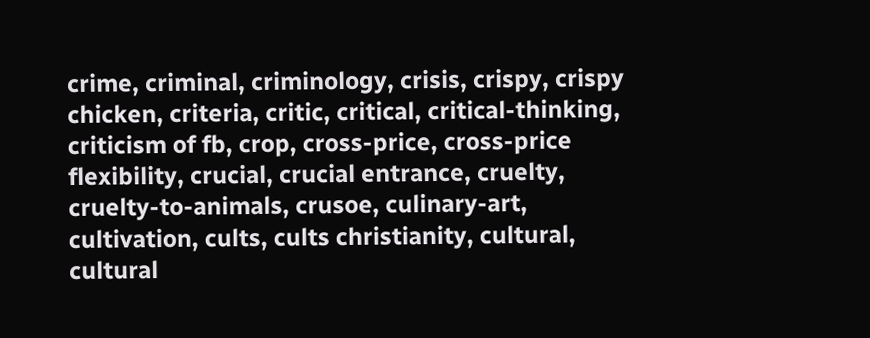crime, criminal, criminology, crisis, crispy, crispy chicken, criteria, critic, critical, critical-thinking, criticism of fb, crop, cross-price, cross-price flexibility, crucial, crucial entrance, cruelty, cruelty-to-animals, crusoe, culinary-art, cultivation, cults, cults christianity, cultural, cultural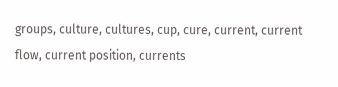groups, culture, cultures, cup, cure, current, current flow, current position, currents